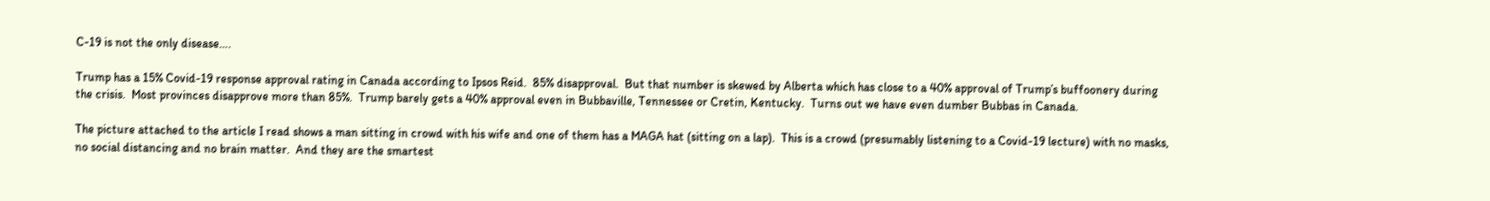C-19 is not the only disease….

Trump has a 15% Covid-19 response approval rating in Canada according to Ipsos Reid.  85% disapproval.  But that number is skewed by Alberta which has close to a 40% approval of Trump’s buffoonery during the crisis.  Most provinces disapprove more than 85%.  Trump barely gets a 40% approval even in Bubbaville, Tennessee or Cretin, Kentucky.  Turns out we have even dumber Bubbas in Canada.

The picture attached to the article I read shows a man sitting in crowd with his wife and one of them has a MAGA hat (sitting on a lap).  This is a crowd (presumably listening to a Covid-19 lecture) with no masks, no social distancing and no brain matter.  And they are the smartest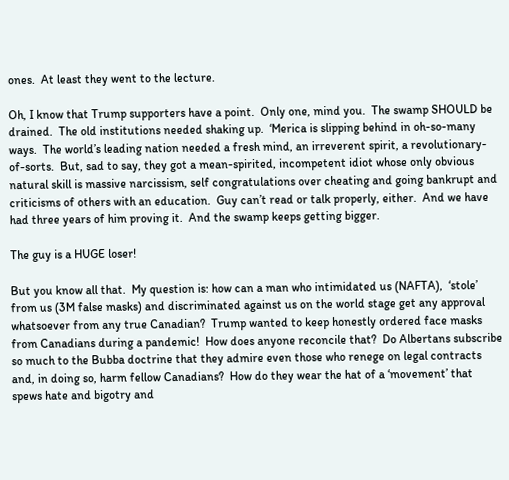ones.  At least they went to the lecture.

Oh, I know that Trump supporters have a point.  Only one, mind you.  The swamp SHOULD be drained.  The old institutions needed shaking up.  ‘Merica is slipping behind in oh-so-many ways.  The world’s leading nation needed a fresh mind, an irreverent spirit, a revolutionary-of-sorts.  But, sad to say, they got a mean-spirited, incompetent idiot whose only obvious natural skill is massive narcissism, self congratulations over cheating and going bankrupt and criticisms of others with an education.  Guy can’t read or talk properly, either.  And we have had three years of him proving it.  And the swamp keeps getting bigger.

The guy is a HUGE loser!

But you know all that.  My question is: how can a man who intimidated us (NAFTA),  ‘stole’ from us (3M false masks) and discriminated against us on the world stage get any approval whatsoever from any true Canadian?  Trump wanted to keep honestly ordered face masks from Canadians during a pandemic!  How does anyone reconcile that?  Do Albertans subscribe so much to the Bubba doctrine that they admire even those who renege on legal contracts and, in doing so, harm fellow Canadians?  How do they wear the hat of a ‘movement’ that spews hate and bigotry and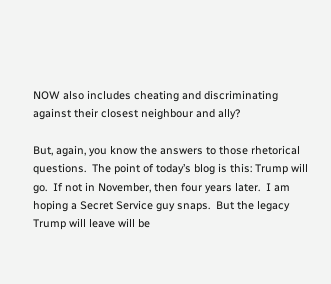NOW also includes cheating and discriminating against their closest neighbour and ally?

But, again, you know the answers to those rhetorical questions.  The point of today’s blog is this: Trump will go.  If not in November, then four years later.  I am hoping a Secret Service guy snaps.  But the legacy Trump will leave will be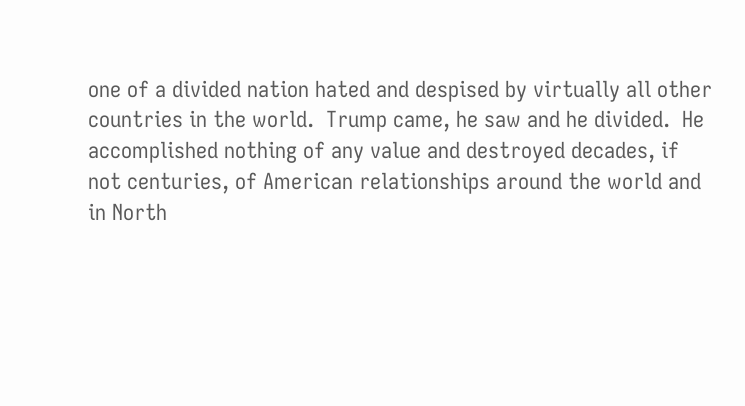one of a divided nation hated and despised by virtually all other countries in the world.  Trump came, he saw and he divided.  He accomplished nothing of any value and destroyed decades, if not centuries, of American relationships around the world and in North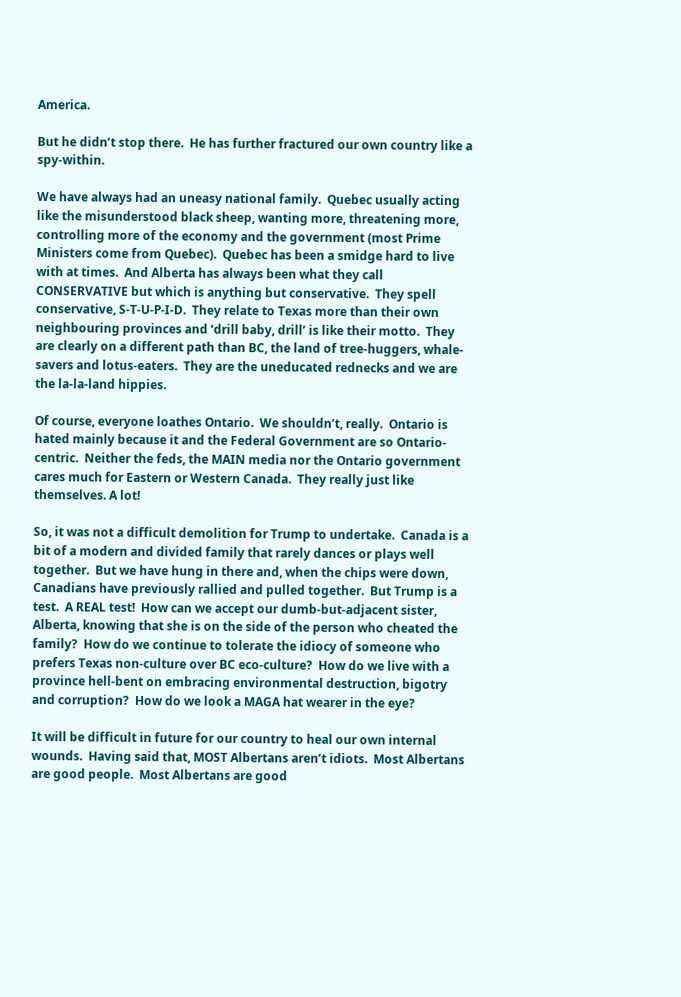America.

But he didn’t stop there.  He has further fractured our own country like a spy-within.

We have always had an uneasy national family.  Quebec usually acting like the misunderstood black sheep, wanting more, threatening more, controlling more of the economy and the government (most Prime Ministers come from Quebec).  Quebec has been a smidge hard to live with at times.  And Alberta has always been what they call CONSERVATIVE but which is anything but conservative.  They spell conservative, S-T-U-P-I-D.  They relate to Texas more than their own neighbouring provinces and ‘drill baby, drill’ is like their motto.  They are clearly on a different path than BC, the land of tree-huggers, whale-savers and lotus-eaters.  They are the uneducated rednecks and we are the la-la-land hippies.

Of course, everyone loathes Ontario.  We shouldn’t, really.  Ontario is hated mainly because it and the Federal Government are so Ontario-centric.  Neither the feds, the MAIN media nor the Ontario government cares much for Eastern or Western Canada.  They really just like themselves. A lot!

So, it was not a difficult demolition for Trump to undertake.  Canada is a bit of a modern and divided family that rarely dances or plays well together.  But we have hung in there and, when the chips were down, Canadians have previously rallied and pulled together.  But Trump is a test.  A REAL test!  How can we accept our dumb-but-adjacent sister, Alberta, knowing that she is on the side of the person who cheated the family?  How do we continue to tolerate the idiocy of someone who prefers Texas non-culture over BC eco-culture?  How do we live with a province hell-bent on embracing environmental destruction, bigotry and corruption?  How do we look a MAGA hat wearer in the eye?

It will be difficult in future for our country to heal our own internal wounds.  Having said that, MOST Albertans aren’t idiots.  Most Albertans are good people.  Most Albertans are good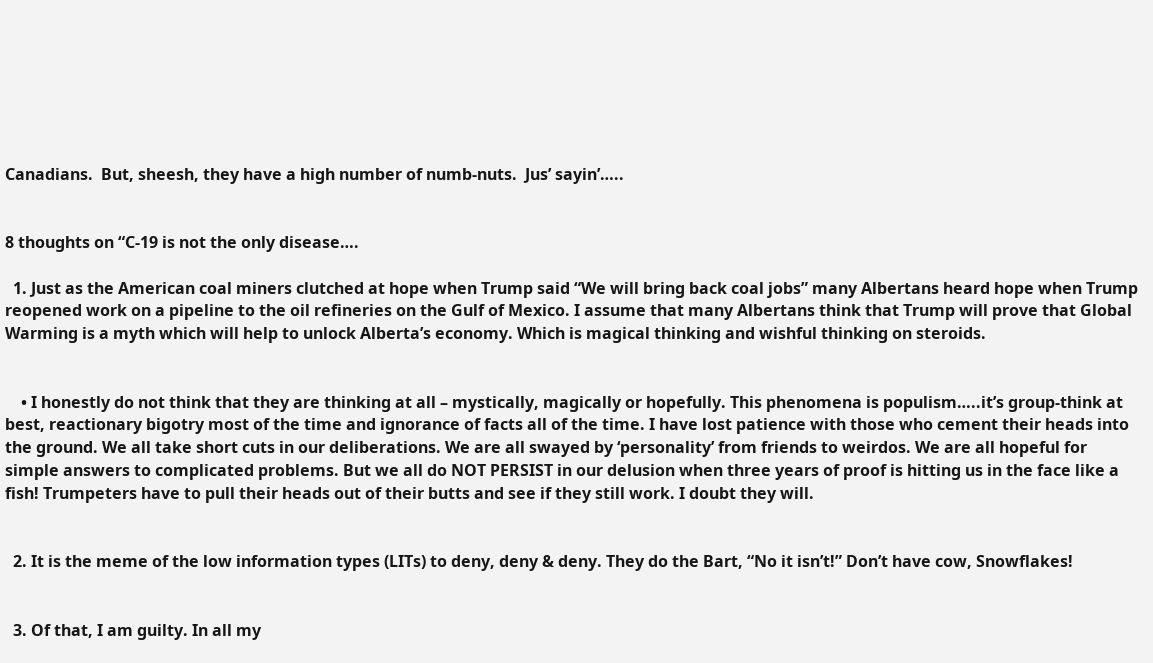Canadians.  But, sheesh, they have a high number of numb-nuts.  Jus’ sayin’…..


8 thoughts on “C-19 is not the only disease….

  1. Just as the American coal miners clutched at hope when Trump said “We will bring back coal jobs” many Albertans heard hope when Trump reopened work on a pipeline to the oil refineries on the Gulf of Mexico. I assume that many Albertans think that Trump will prove that Global Warming is a myth which will help to unlock Alberta’s economy. Which is magical thinking and wishful thinking on steroids.


    • I honestly do not think that they are thinking at all – mystically, magically or hopefully. This phenomena is populism…..it’s group-think at best, reactionary bigotry most of the time and ignorance of facts all of the time. I have lost patience with those who cement their heads into the ground. We all take short cuts in our deliberations. We are all swayed by ‘personality’ from friends to weirdos. We are all hopeful for simple answers to complicated problems. But we all do NOT PERSIST in our delusion when three years of proof is hitting us in the face like a fish! Trumpeters have to pull their heads out of their butts and see if they still work. I doubt they will.


  2. It is the meme of the low information types (LITs) to deny, deny & deny. They do the Bart, “No it isn’t!” Don’t have cow, Snowflakes!


  3. Of that, I am guilty. In all my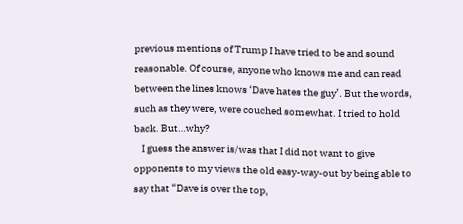previous mentions of Trump I have tried to be and sound reasonable. Of course, anyone who knows me and can read between the lines knows ‘Dave hates the guy’. But the words, such as they were, were couched somewhat. I tried to hold back. But…why?
    I guess the answer is/was that I did not want to give opponents to my views the old easy-way-out by being able to say that “Dave is over the top,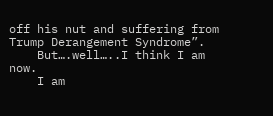off his nut and suffering from Trump Derangement Syndrome”.
    But….well…..I think I am now.
    I am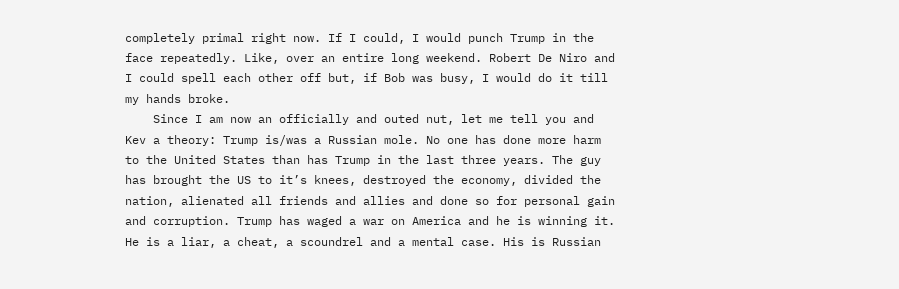completely primal right now. If I could, I would punch Trump in the face repeatedly. Like, over an entire long weekend. Robert De Niro and I could spell each other off but, if Bob was busy, I would do it till my hands broke.
    Since I am now an officially and outed nut, let me tell you and Kev a theory: Trump is/was a Russian mole. No one has done more harm to the United States than has Trump in the last three years. The guy has brought the US to it’s knees, destroyed the economy, divided the nation, alienated all friends and allies and done so for personal gain and corruption. Trump has waged a war on America and he is winning it. He is a liar, a cheat, a scoundrel and a mental case. His is Russian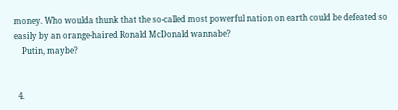money. Who woulda thunk that the so-called most powerful nation on earth could be defeated so easily by an orange-haired Ronald McDonald wannabe?
    Putin, maybe?


  4.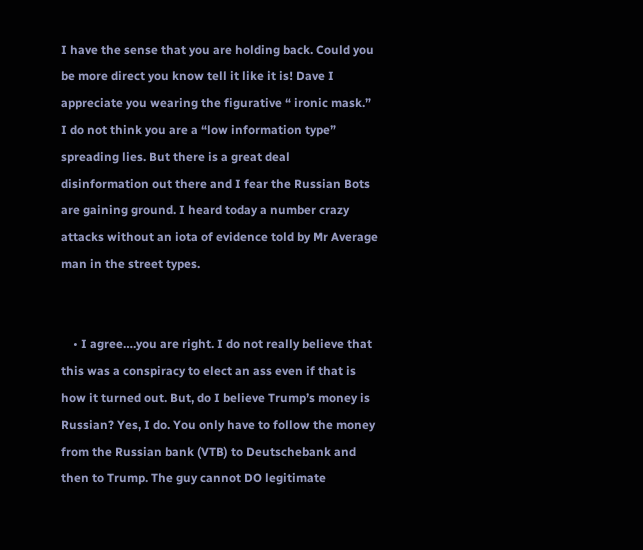I have the sense that you are holding back. Could you be more direct you know tell it like it is! Dave I appreciate you wearing the figurative “ ironic mask.” I do not think you are a “low information type” spreading lies. But there is a great deal disinformation out there and I fear the Russian Bots are gaining ground. I heard today a number crazy attacks without an iota of evidence told by Mr Average man in the street types.


    • I agree….you are right. I do not really believe that this was a conspiracy to elect an ass even if that is how it turned out. But, do I believe Trump’s money is Russian? Yes, I do. You only have to follow the money from the Russian bank (VTB) to Deutschebank and then to Trump. The guy cannot DO legitimate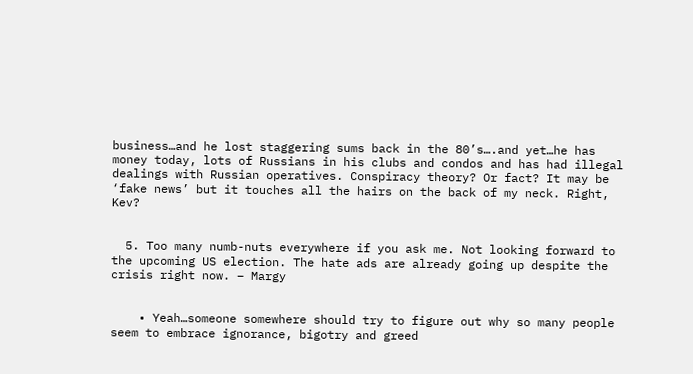business…and he lost staggering sums back in the 80’s….and yet…he has money today, lots of Russians in his clubs and condos and has had illegal dealings with Russian operatives. Conspiracy theory? Or fact? It may be ‘fake news’ but it touches all the hairs on the back of my neck. Right, Kev?


  5. Too many numb-nuts everywhere if you ask me. Not looking forward to the upcoming US election. The hate ads are already going up despite the crisis right now. – Margy


    • Yeah…someone somewhere should try to figure out why so many people seem to embrace ignorance, bigotry and greed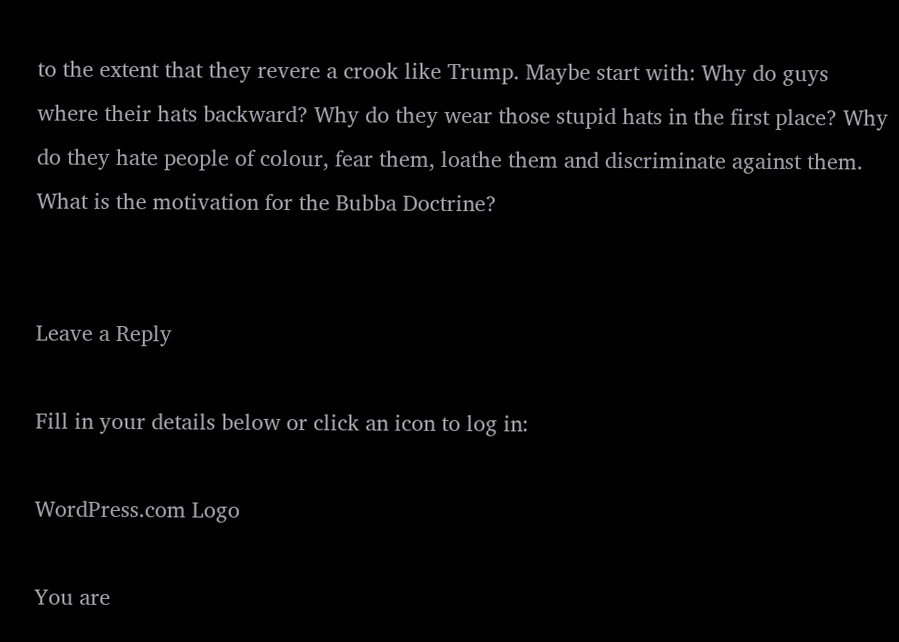to the extent that they revere a crook like Trump. Maybe start with: Why do guys where their hats backward? Why do they wear those stupid hats in the first place? Why do they hate people of colour, fear them, loathe them and discriminate against them. What is the motivation for the Bubba Doctrine?


Leave a Reply

Fill in your details below or click an icon to log in:

WordPress.com Logo

You are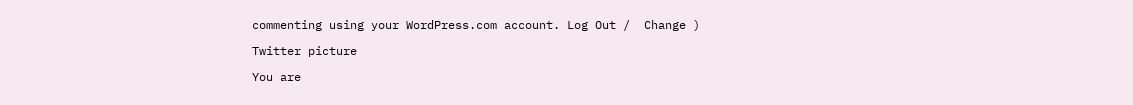commenting using your WordPress.com account. Log Out /  Change )

Twitter picture

You are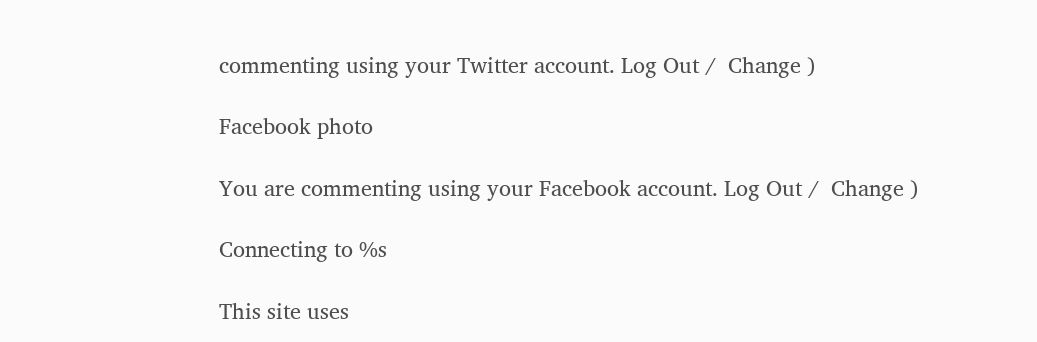commenting using your Twitter account. Log Out /  Change )

Facebook photo

You are commenting using your Facebook account. Log Out /  Change )

Connecting to %s

This site uses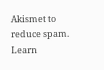Akismet to reduce spam. Learn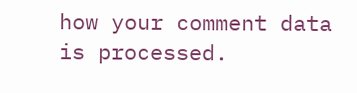how your comment data is processed.